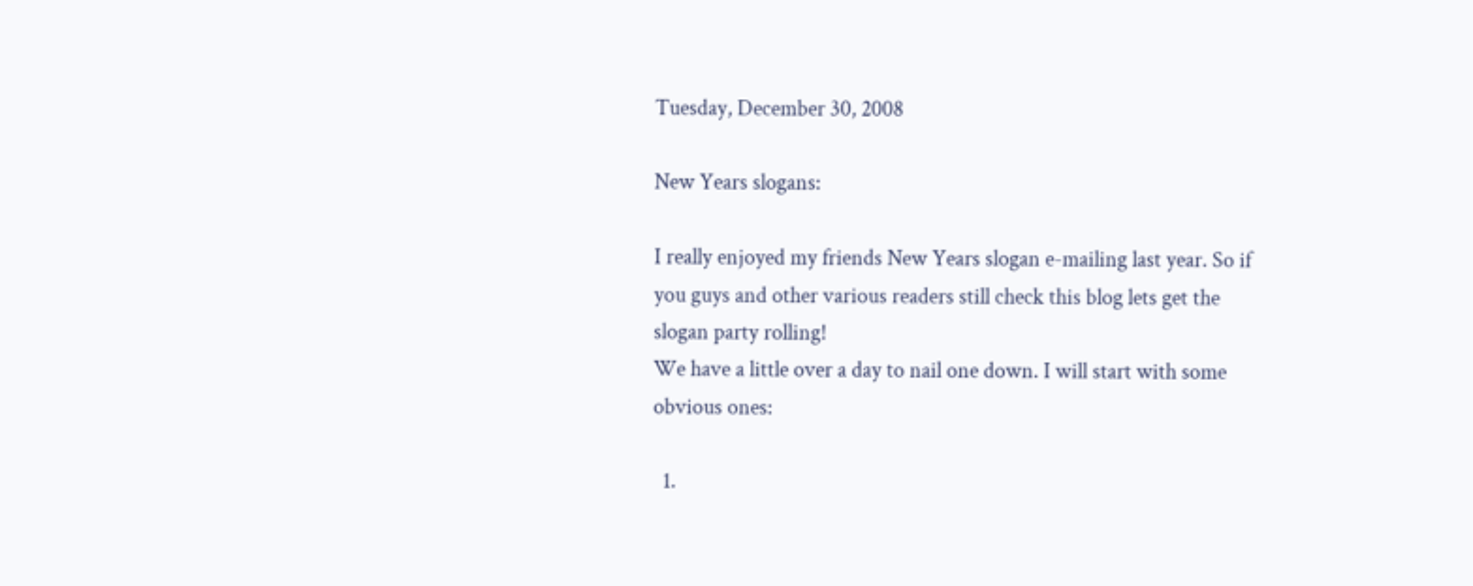Tuesday, December 30, 2008

New Years slogans:

I really enjoyed my friends New Years slogan e-mailing last year. So if you guys and other various readers still check this blog lets get the slogan party rolling!
We have a little over a day to nail one down. I will start with some obvious ones:

  1.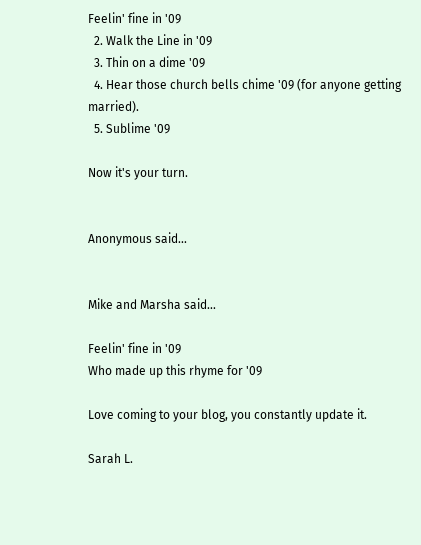Feelin' fine in '09
  2. Walk the Line in '09
  3. Thin on a dime '09
  4. Hear those church bells chime '09 (for anyone getting married).
  5. Sublime '09

Now it's your turn.


Anonymous said...


Mike and Marsha said...

Feelin' fine in '09
Who made up this rhyme for '09

Love coming to your blog, you constantly update it.

Sarah L.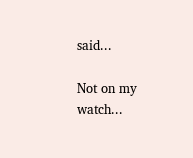said...

Not on my watch...